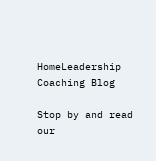HomeLeadership Coaching Blog

Stop by and read our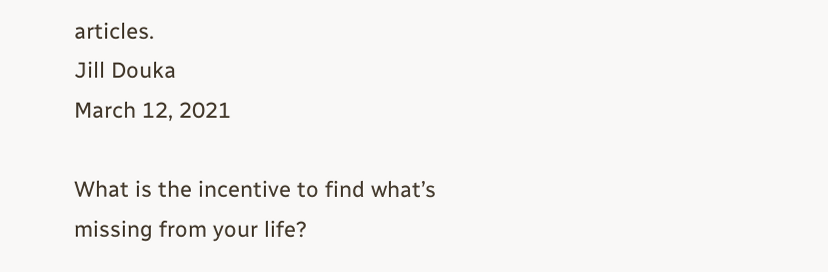articles.
Jill Douka
March 12, 2021

What is the incentive to find what’s missing from your life?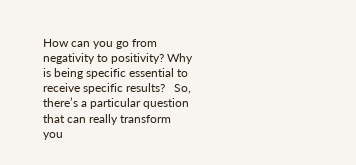How can you go from negativity to positivity? Why is being specific essential to receive specific results?   So, there’s a particular question that can really transform you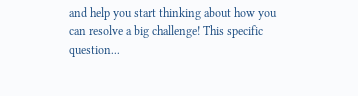and help you start thinking about how you can resolve a big challenge! This specific question...